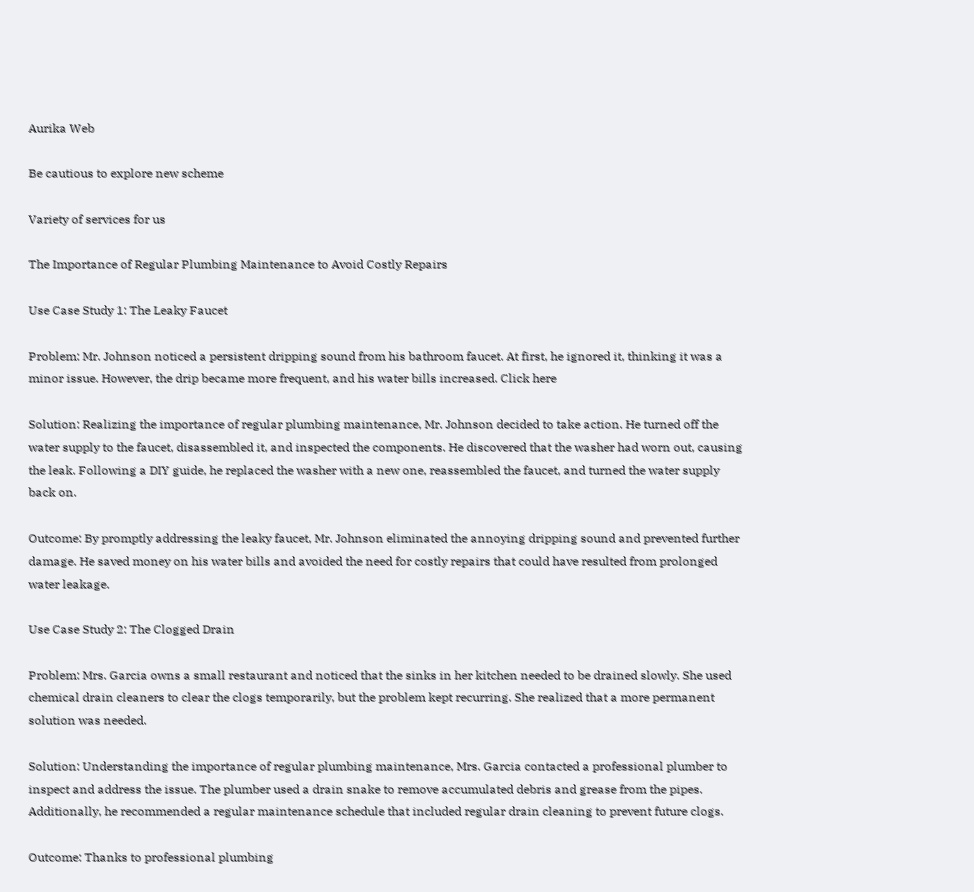Aurika Web

Be cautious to explore new scheme

Variety of services for us

The Importance of Regular Plumbing Maintenance to Avoid Costly Repairs

Use Case Study 1: The Leaky Faucet

Problem: Mr. Johnson noticed a persistent dripping sound from his bathroom faucet. At first, he ignored it, thinking it was a minor issue. However, the drip became more frequent, and his water bills increased. Click here

Solution: Realizing the importance of regular plumbing maintenance, Mr. Johnson decided to take action. He turned off the water supply to the faucet, disassembled it, and inspected the components. He discovered that the washer had worn out, causing the leak. Following a DIY guide, he replaced the washer with a new one, reassembled the faucet, and turned the water supply back on.

Outcome: By promptly addressing the leaky faucet, Mr. Johnson eliminated the annoying dripping sound and prevented further damage. He saved money on his water bills and avoided the need for costly repairs that could have resulted from prolonged water leakage.

Use Case Study 2: The Clogged Drain

Problem: Mrs. Garcia owns a small restaurant and noticed that the sinks in her kitchen needed to be drained slowly. She used chemical drain cleaners to clear the clogs temporarily, but the problem kept recurring. She realized that a more permanent solution was needed.

Solution: Understanding the importance of regular plumbing maintenance, Mrs. Garcia contacted a professional plumber to inspect and address the issue. The plumber used a drain snake to remove accumulated debris and grease from the pipes. Additionally, he recommended a regular maintenance schedule that included regular drain cleaning to prevent future clogs.

Outcome: Thanks to professional plumbing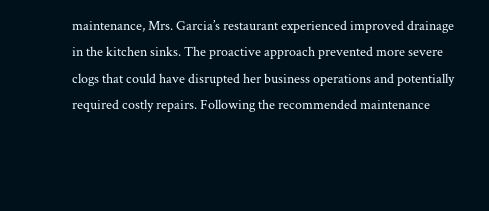maintenance, Mrs. Garcia’s restaurant experienced improved drainage in the kitchen sinks. The proactive approach prevented more severe clogs that could have disrupted her business operations and potentially required costly repairs. Following the recommended maintenance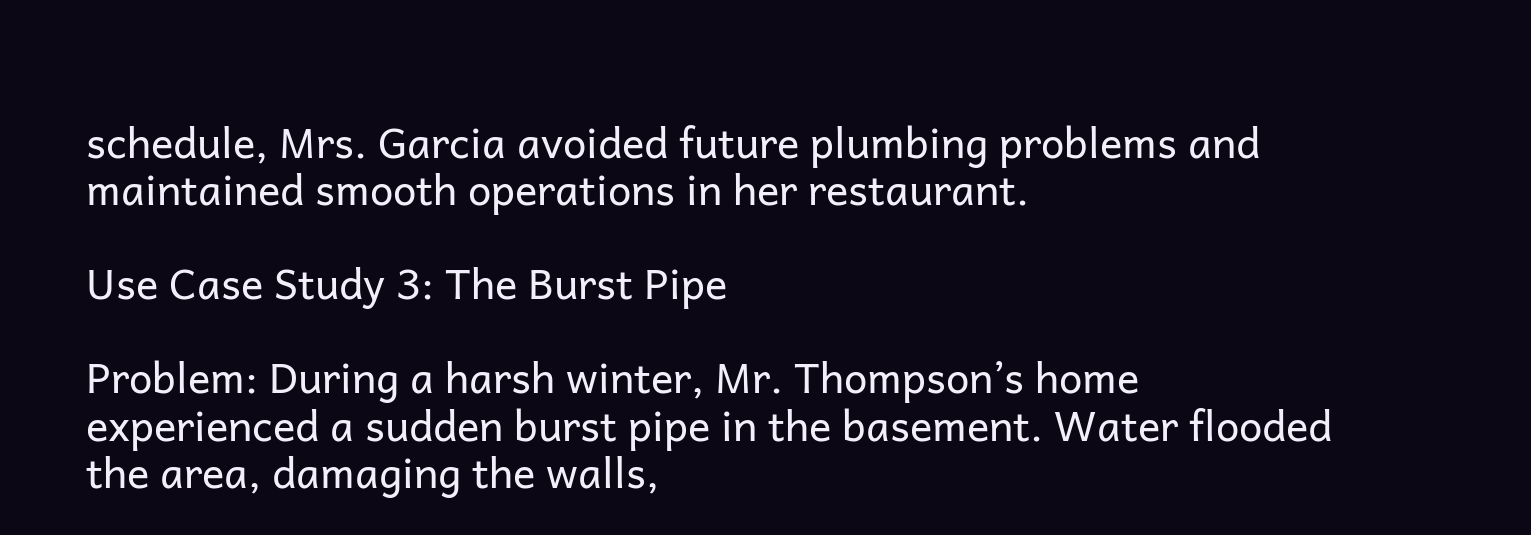schedule, Mrs. Garcia avoided future plumbing problems and maintained smooth operations in her restaurant.

Use Case Study 3: The Burst Pipe

Problem: During a harsh winter, Mr. Thompson’s home experienced a sudden burst pipe in the basement. Water flooded the area, damaging the walls,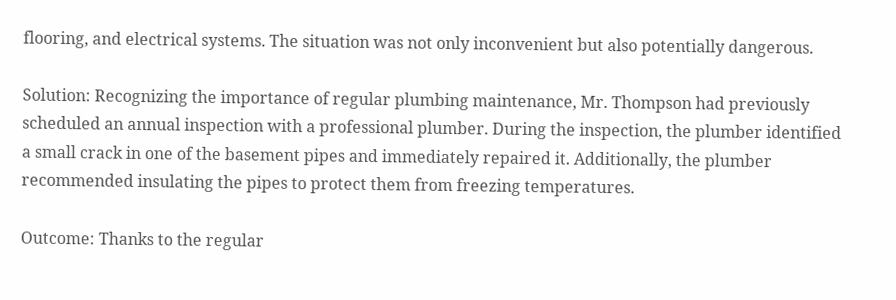flooring, and electrical systems. The situation was not only inconvenient but also potentially dangerous.

Solution: Recognizing the importance of regular plumbing maintenance, Mr. Thompson had previously scheduled an annual inspection with a professional plumber. During the inspection, the plumber identified a small crack in one of the basement pipes and immediately repaired it. Additionally, the plumber recommended insulating the pipes to protect them from freezing temperatures.

Outcome: Thanks to the regular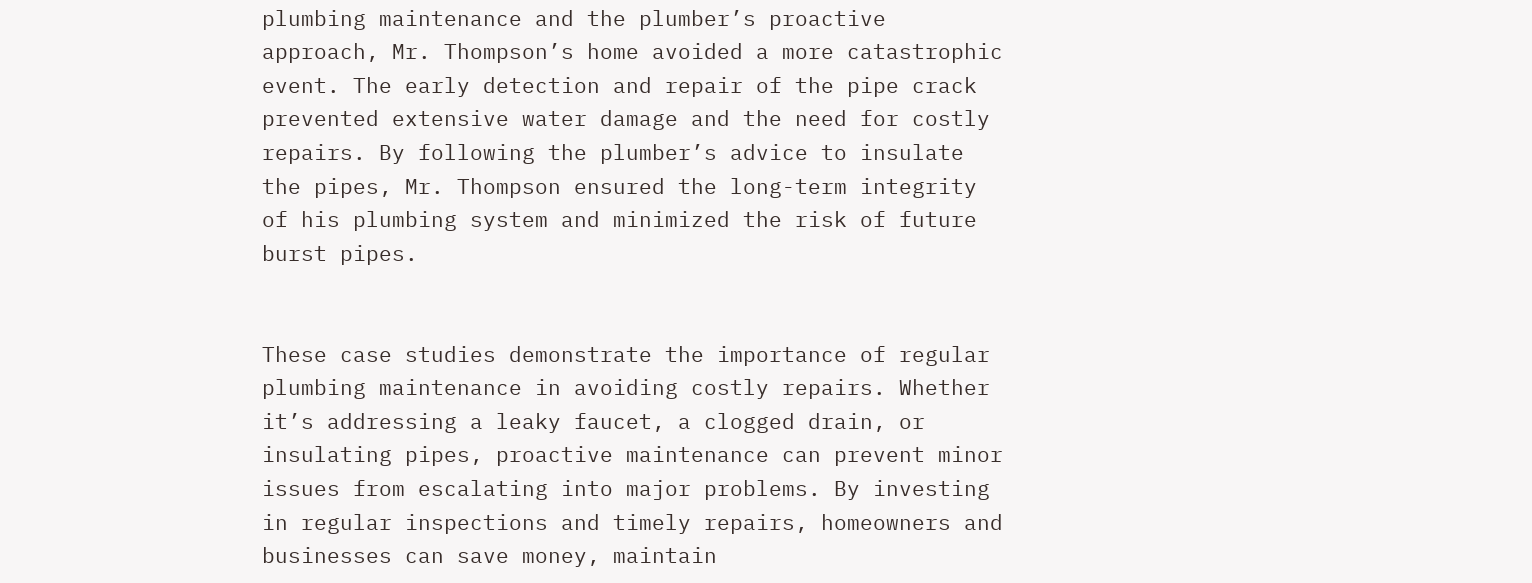plumbing maintenance and the plumber’s proactive approach, Mr. Thompson’s home avoided a more catastrophic event. The early detection and repair of the pipe crack prevented extensive water damage and the need for costly repairs. By following the plumber’s advice to insulate the pipes, Mr. Thompson ensured the long-term integrity of his plumbing system and minimized the risk of future burst pipes.


These case studies demonstrate the importance of regular plumbing maintenance in avoiding costly repairs. Whether it’s addressing a leaky faucet, a clogged drain, or insulating pipes, proactive maintenance can prevent minor issues from escalating into major problems. By investing in regular inspections and timely repairs, homeowners and businesses can save money, maintain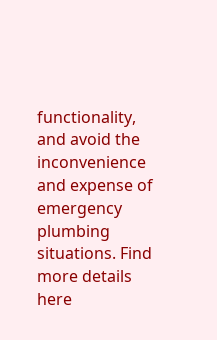functionality, and avoid the inconvenience and expense of emergency plumbing situations. Find more details here